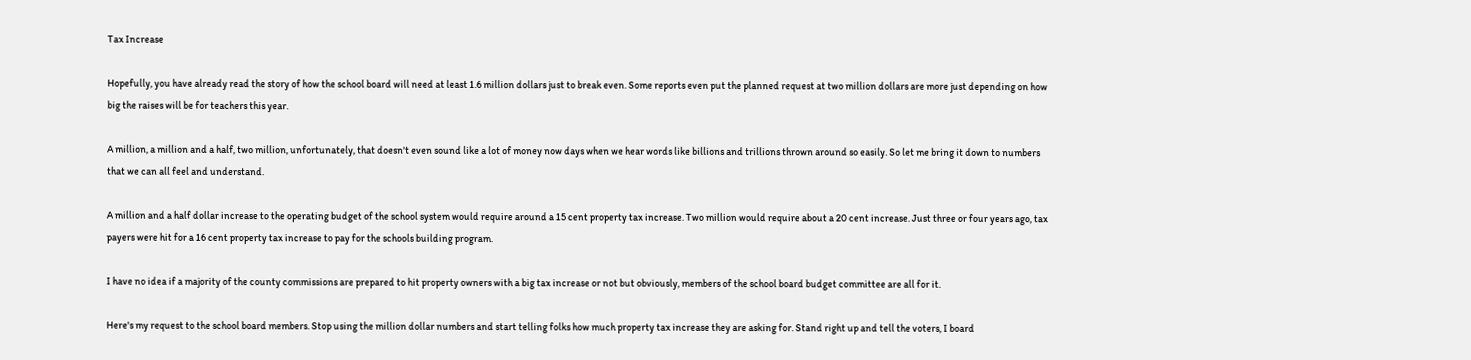Tax Increase

Hopefully, you have already read the story of how the school board will need at least 1.6 million dollars just to break even. Some reports even put the planned request at two million dollars are more just depending on how big the raises will be for teachers this year.

A million, a million and a half, two million, unfortunately, that doesn't even sound like a lot of money now days when we hear words like billions and trillions thrown around so easily. So let me bring it down to numbers that we can all feel and understand.

A million and a half dollar increase to the operating budget of the school system would require around a 15 cent property tax increase. Two million would require about a 20 cent increase. Just three or four years ago, tax payers were hit for a 16 cent property tax increase to pay for the schools building program.

I have no idea if a majority of the county commissions are prepared to hit property owners with a big tax increase or not but obviously, members of the school board budget committee are all for it.

Here's my request to the school board members. Stop using the million dollar numbers and start telling folks how much property tax increase they are asking for. Stand right up and tell the voters, I board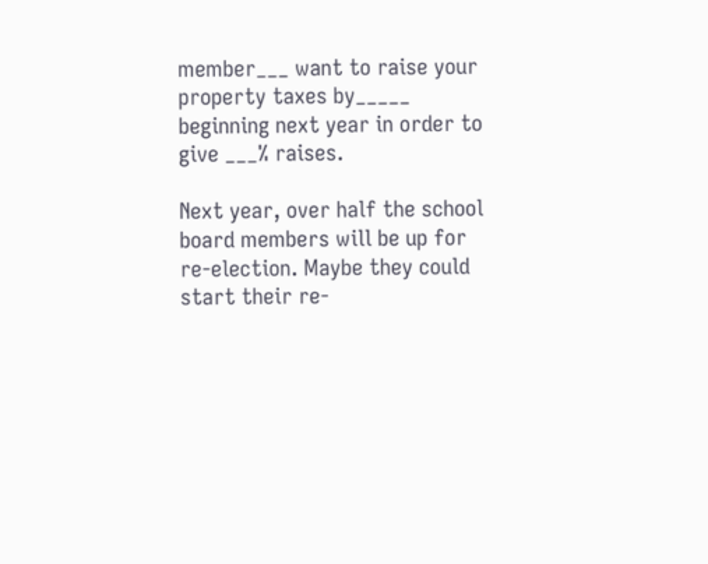member___ want to raise your property taxes by_____ beginning next year in order to give ___% raises.

Next year, over half the school board members will be up for re-election. Maybe they could start their re-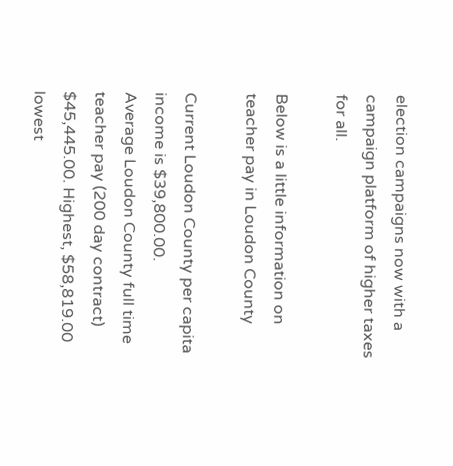election campaigns now with a campaign platform of higher taxes for all.

Below is a little information on teacher pay in Loudon County

Current Loudon County per capita income is $39,800.00.
Average Loudon County full time teacher pay (200 day contract) $45,445.00. Highest, $58,819.00 lowest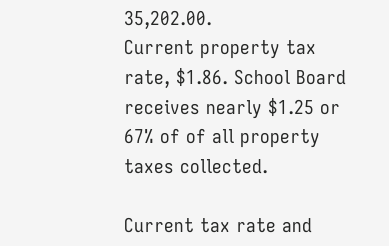35,202.00.
Current property tax rate, $1.86. School Board receives nearly $1.25 or 67% of of all property taxes collected.

Current tax rate and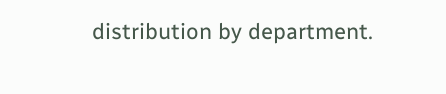distribution by department.